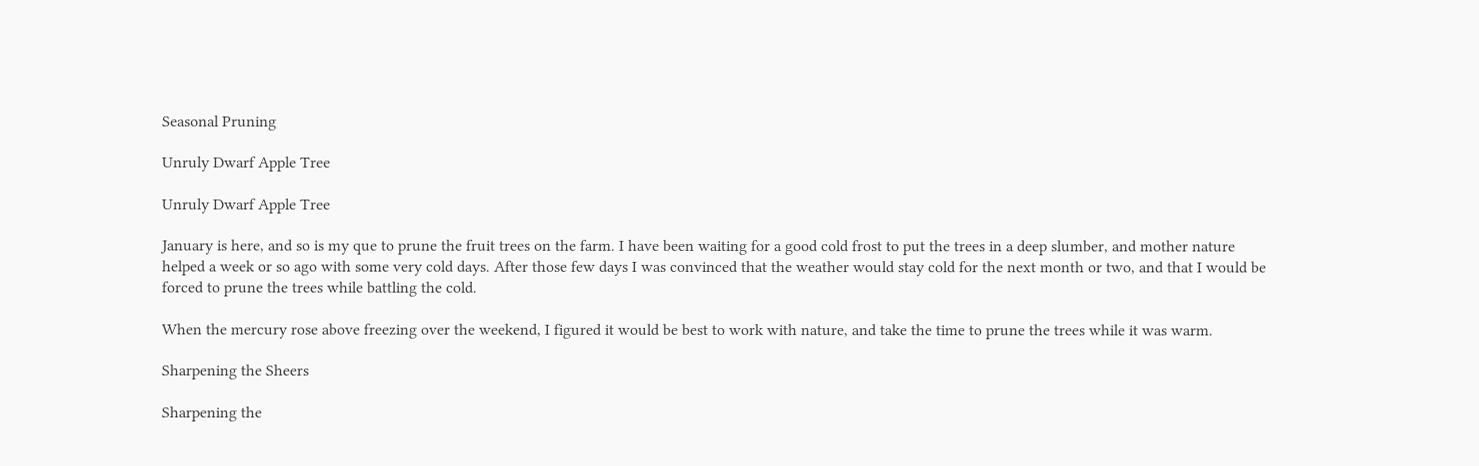Seasonal Pruning

Unruly Dwarf Apple Tree

Unruly Dwarf Apple Tree

January is here, and so is my que to prune the fruit trees on the farm. I have been waiting for a good cold frost to put the trees in a deep slumber, and mother nature helped a week or so ago with some very cold days. After those few days I was convinced that the weather would stay cold for the next month or two, and that I would be forced to prune the trees while battling the cold.

When the mercury rose above freezing over the weekend, I figured it would be best to work with nature, and take the time to prune the trees while it was warm.

Sharpening the Sheers

Sharpening the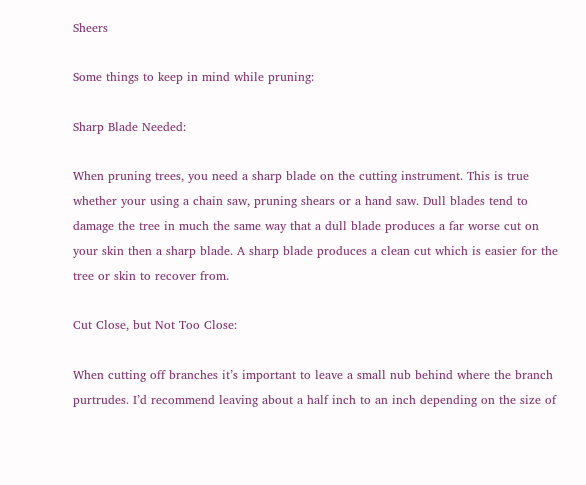Sheers

Some things to keep in mind while pruning:

Sharp Blade Needed:

When pruning trees, you need a sharp blade on the cutting instrument. This is true whether your using a chain saw, pruning shears or a hand saw. Dull blades tend to damage the tree in much the same way that a dull blade produces a far worse cut on your skin then a sharp blade. A sharp blade produces a clean cut which is easier for the tree or skin to recover from.

Cut Close, but Not Too Close:

When cutting off branches it’s important to leave a small nub behind where the branch purtrudes. I’d recommend leaving about a half inch to an inch depending on the size of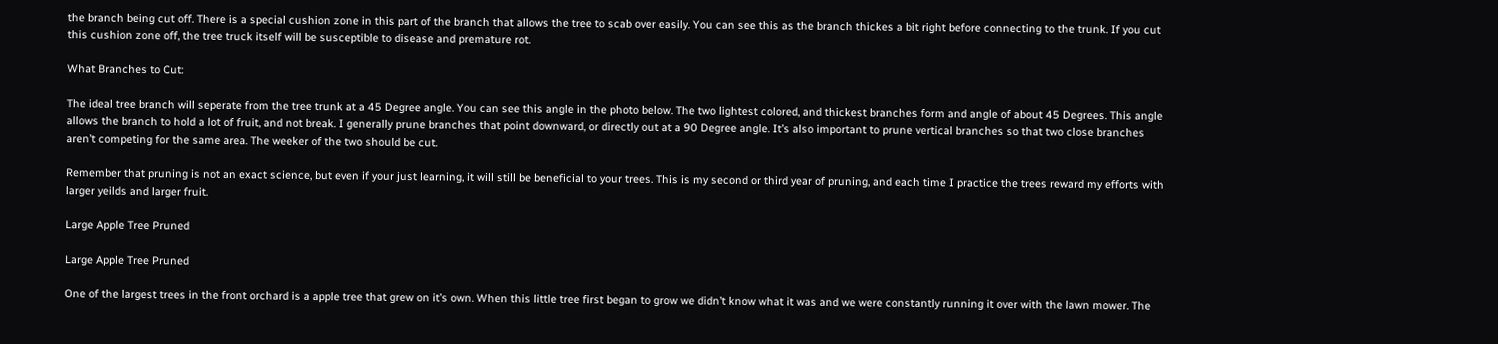the branch being cut off. There is a special cushion zone in this part of the branch that allows the tree to scab over easily. You can see this as the branch thickes a bit right before connecting to the trunk. If you cut this cushion zone off, the tree truck itself will be susceptible to disease and premature rot.

What Branches to Cut:

The ideal tree branch will seperate from the tree trunk at a 45 Degree angle. You can see this angle in the photo below. The two lightest colored, and thickest branches form and angle of about 45 Degrees. This angle allows the branch to hold a lot of fruit, and not break. I generally prune branches that point downward, or directly out at a 90 Degree angle. It’s also important to prune vertical branches so that two close branches aren’t competing for the same area. The weeker of the two should be cut.

Remember that pruning is not an exact science, but even if your just learning, it will still be beneficial to your trees. This is my second or third year of pruning, and each time I practice the trees reward my efforts with larger yeilds and larger fruit.

Large Apple Tree Pruned

Large Apple Tree Pruned

One of the largest trees in the front orchard is a apple tree that grew on it’s own. When this little tree first began to grow we didn’t know what it was and we were constantly running it over with the lawn mower. The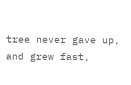tree never gave up, and grew fast,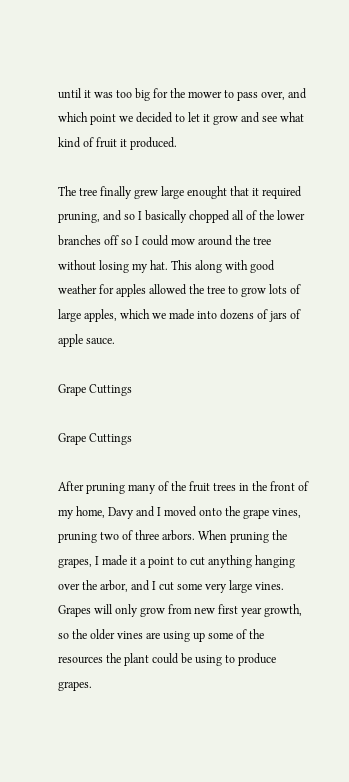until it was too big for the mower to pass over, and which point we decided to let it grow and see what kind of fruit it produced.

The tree finally grew large enought that it required pruning, and so I basically chopped all of the lower branches off so I could mow around the tree without losing my hat. This along with good weather for apples allowed the tree to grow lots of large apples, which we made into dozens of jars of apple sauce.

Grape Cuttings

Grape Cuttings

After pruning many of the fruit trees in the front of my home, Davy and I moved onto the grape vines, pruning two of three arbors. When pruning the grapes, I made it a point to cut anything hanging over the arbor, and I cut some very large vines. Grapes will only grow from new first year growth, so the older vines are using up some of the resources the plant could be using to produce grapes.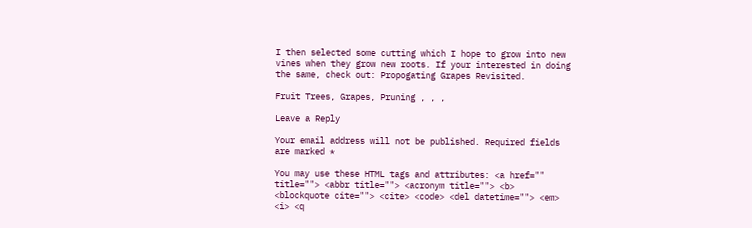I then selected some cutting which I hope to grow into new vines when they grow new roots. If your interested in doing the same, check out: Propogating Grapes Revisited.

Fruit Trees, Grapes, Pruning , , ,

Leave a Reply

Your email address will not be published. Required fields are marked *

You may use these HTML tags and attributes: <a href="" title=""> <abbr title=""> <acronym title=""> <b> <blockquote cite=""> <cite> <code> <del datetime=""> <em> <i> <q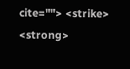cite=""> <strike> <strong>